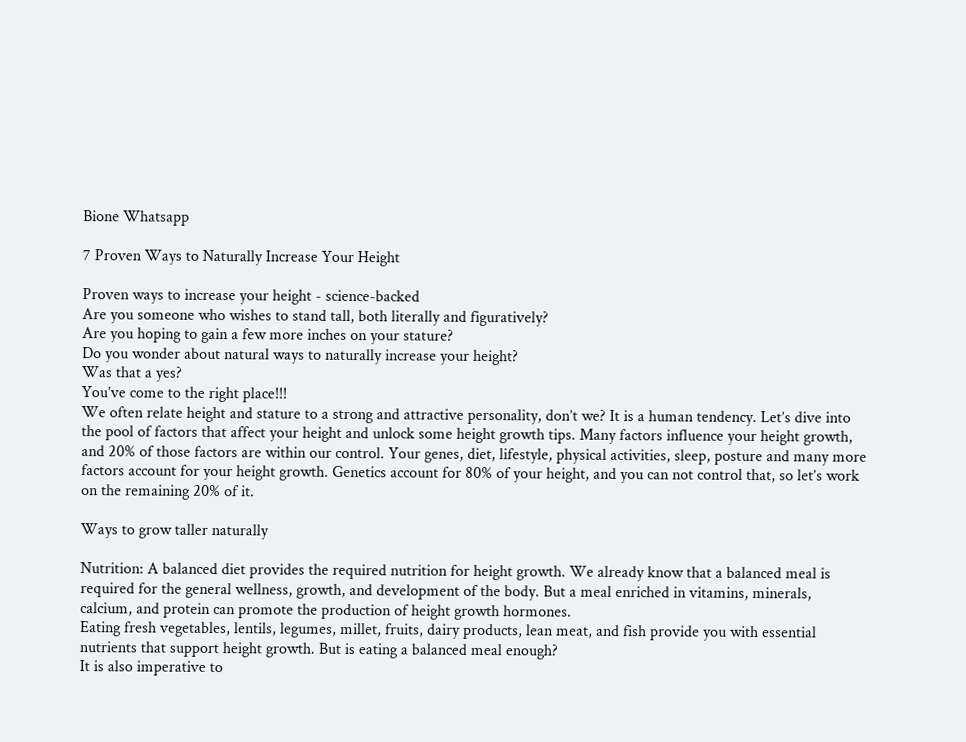Bione Whatsapp

7 Proven Ways to Naturally Increase Your Height

Proven ways to increase your height - science-backed
Are you someone who wishes to stand tall, both literally and figuratively?
Are you hoping to gain a few more inches on your stature?
Do you wonder about natural ways to naturally increase your height?
Was that a yes?
You’ve come to the right place!!!
We often relate height and stature to a strong and attractive personality, don’t we? It is a human tendency. Let’s dive into the pool of factors that affect your height and unlock some height growth tips. Many factors influence your height growth, and 20% of those factors are within our control. Your genes, diet, lifestyle, physical activities, sleep, posture and many more factors account for your height growth. Genetics account for 80% of your height, and you can not control that, so let’s work on the remaining 20% of it.

Ways to grow taller naturally

Nutrition: A balanced diet provides the required nutrition for height growth. We already know that a balanced meal is required for the general wellness, growth, and development of the body. But a meal enriched in vitamins, minerals, calcium, and protein can promote the production of height growth hormones.
Eating fresh vegetables, lentils, legumes, millet, fruits, dairy products, lean meat, and fish provide you with essential nutrients that support height growth. But is eating a balanced meal enough?
It is also imperative to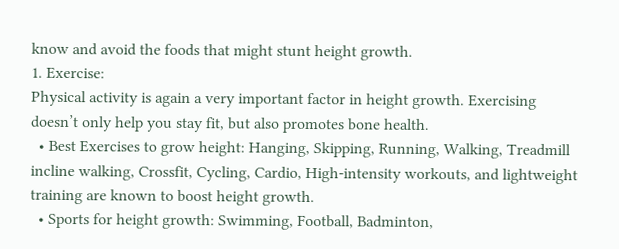know and avoid the foods that might stunt height growth.
1. Exercise:
Physical activity is again a very important factor in height growth. Exercising doesn’t only help you stay fit, but also promotes bone health.
  • Best Exercises to grow height: Hanging, Skipping, Running, Walking, Treadmill incline walking, Crossfit, Cycling, Cardio, High-intensity workouts, and lightweight training are known to boost height growth.
  • Sports for height growth: Swimming, Football, Badminton,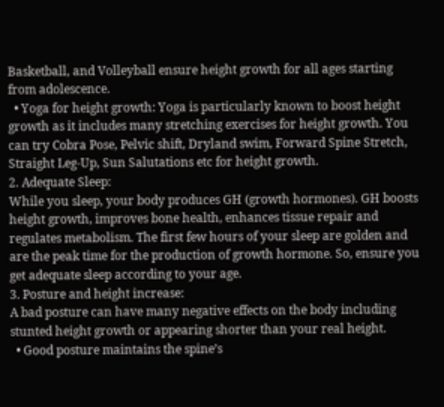Basketball, and Volleyball ensure height growth for all ages starting from adolescence.
  • Yoga for height growth: Yoga is particularly known to boost height growth as it includes many stretching exercises for height growth. You can try Cobra Pose, Pelvic shift, Dryland swim, Forward Spine Stretch, Straight Leg-Up, Sun Salutations etc for height growth.
2. Adequate Sleep:
While you sleep, your body produces GH (growth hormones). GH boosts height growth, improves bone health, enhances tissue repair and regulates metabolism. The first few hours of your sleep are golden and are the peak time for the production of growth hormone. So, ensure you get adequate sleep according to your age.
3. Posture and height increase:
A bad posture can have many negative effects on the body including stunted height growth or appearing shorter than your real height.
  • Good posture maintains the spine’s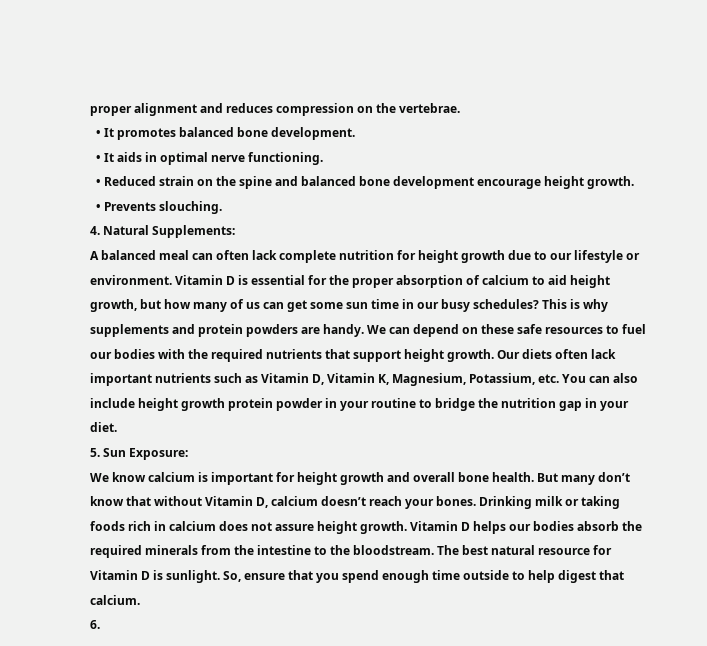proper alignment and reduces compression on the vertebrae.
  • It promotes balanced bone development.
  • It aids in optimal nerve functioning.
  • Reduced strain on the spine and balanced bone development encourage height growth.
  • Prevents slouching.
4. Natural Supplements:
A balanced meal can often lack complete nutrition for height growth due to our lifestyle or environment. Vitamin D is essential for the proper absorption of calcium to aid height growth, but how many of us can get some sun time in our busy schedules? This is why supplements and protein powders are handy. We can depend on these safe resources to fuel our bodies with the required nutrients that support height growth. Our diets often lack important nutrients such as Vitamin D, Vitamin K, Magnesium, Potassium, etc. You can also include height growth protein powder in your routine to bridge the nutrition gap in your diet.
5. Sun Exposure:
We know calcium is important for height growth and overall bone health. But many don’t know that without Vitamin D, calcium doesn’t reach your bones. Drinking milk or taking foods rich in calcium does not assure height growth. Vitamin D helps our bodies absorb the required minerals from the intestine to the bloodstream. The best natural resource for Vitamin D is sunlight. So, ensure that you spend enough time outside to help digest that calcium.
6.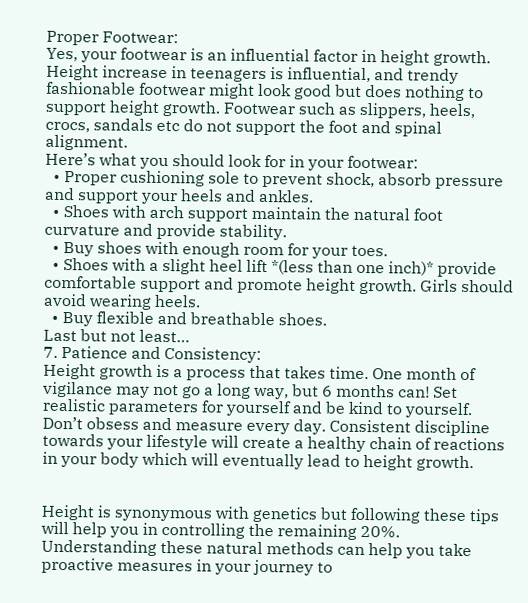Proper Footwear:
Yes, your footwear is an influential factor in height growth. Height increase in teenagers is influential, and trendy fashionable footwear might look good but does nothing to support height growth. Footwear such as slippers, heels, crocs, sandals etc do not support the foot and spinal alignment.
Here’s what you should look for in your footwear:
  • Proper cushioning sole to prevent shock, absorb pressure and support your heels and ankles.
  • Shoes with arch support maintain the natural foot curvature and provide stability.
  • Buy shoes with enough room for your toes.
  • Shoes with a slight heel lift *(less than one inch)* provide comfortable support and promote height growth. Girls should avoid wearing heels.
  • Buy flexible and breathable shoes.
Last but not least…
7. Patience and Consistency:
Height growth is a process that takes time. One month of vigilance may not go a long way, but 6 months can! Set realistic parameters for yourself and be kind to yourself. Don’t obsess and measure every day. Consistent discipline towards your lifestyle will create a healthy chain of reactions in your body which will eventually lead to height growth.


Height is synonymous with genetics but following these tips will help you in controlling the remaining 20%. Understanding these natural methods can help you take proactive measures in your journey to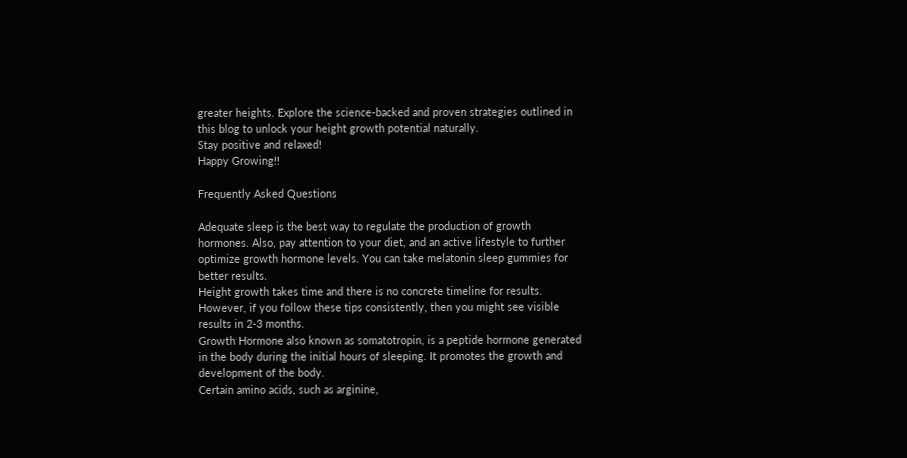greater heights. Explore the science-backed and proven strategies outlined in this blog to unlock your height growth potential naturally.
Stay positive and relaxed!
Happy Growing!!

Frequently Asked Questions

Adequate sleep is the best way to regulate the production of growth hormones. Also, pay attention to your diet, and an active lifestyle to further optimize growth hormone levels. You can take melatonin sleep gummies for better results.
Height growth takes time and there is no concrete timeline for results. However, if you follow these tips consistently, then you might see visible results in 2-3 months.
Growth Hormone also known as somatotropin, is a peptide hormone generated in the body during the initial hours of sleeping. It promotes the growth and development of the body.
Certain amino acids, such as arginine,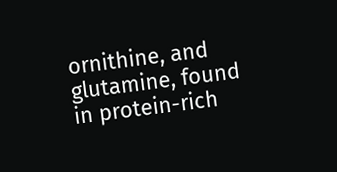ornithine, and glutamine, found in protein-rich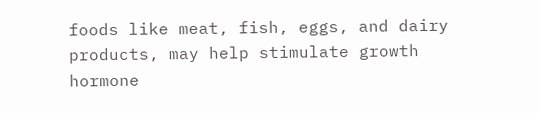foods like meat, fish, eggs, and dairy products, may help stimulate growth hormone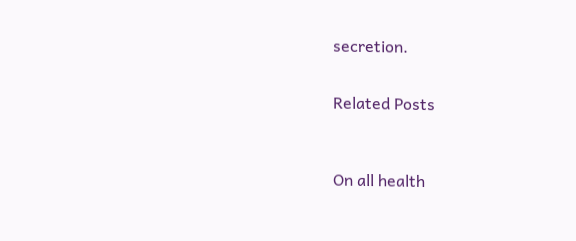secretion.


Related Posts



On all health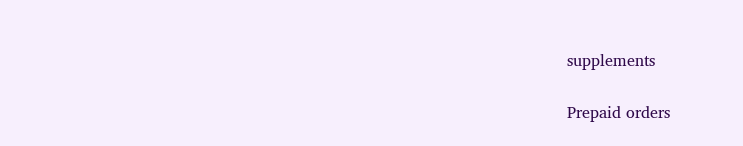supplements

Prepaid orders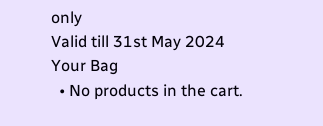only
Valid till 31st May 2024
Your Bag
  • No products in the cart.